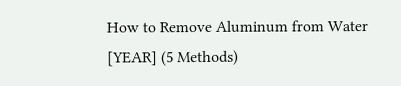How to Remove Aluminum from Water [YEAR] (5 Methods)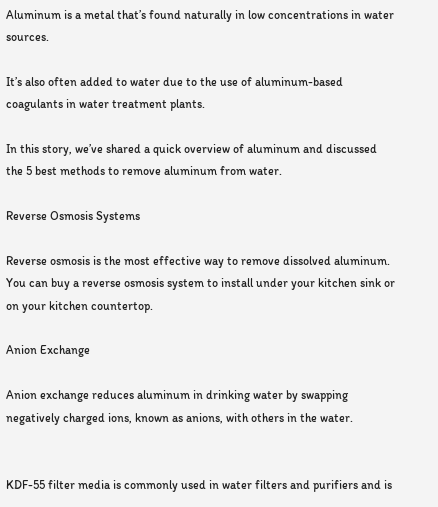Aluminum is a metal that’s found naturally in low concentrations in water sources.

It’s also often added to water due to the use of aluminum-based coagulants in water treatment plants.

In this story, we’ve shared a quick overview of aluminum and discussed the 5 best methods to remove aluminum from water.

Reverse Osmosis Systems

Reverse osmosis is the most effective way to remove dissolved aluminum. You can buy a reverse osmosis system to install under your kitchen sink or on your kitchen countertop.

Anion Exchange

Anion exchange reduces aluminum in drinking water by swapping negatively charged ions, known as anions, with others in the water.


KDF-55 filter media is commonly used in water filters and purifiers and is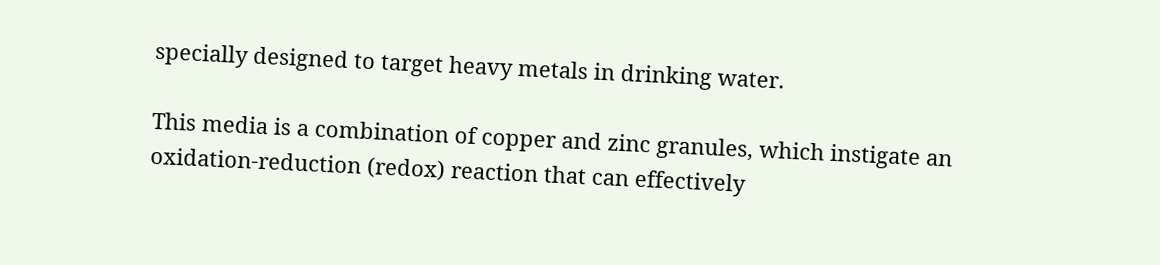specially designed to target heavy metals in drinking water.

This media is a combination of copper and zinc granules, which instigate an oxidation-reduction (redox) reaction that can effectively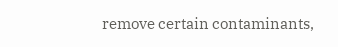remove certain contaminants,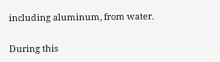including aluminum, from water.

During this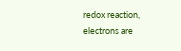redox reaction, electrons are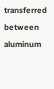transferred between aluminum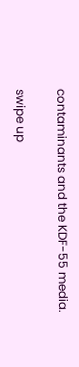contaminants and the KDF-55 media.

swipe up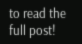to read the full post!